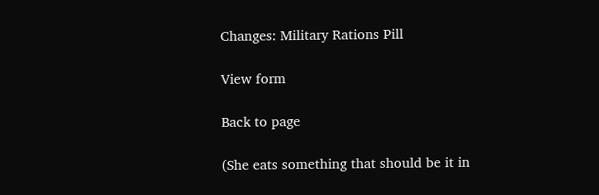Changes: Military Rations Pill

View form

Back to page

(She eats something that should be it in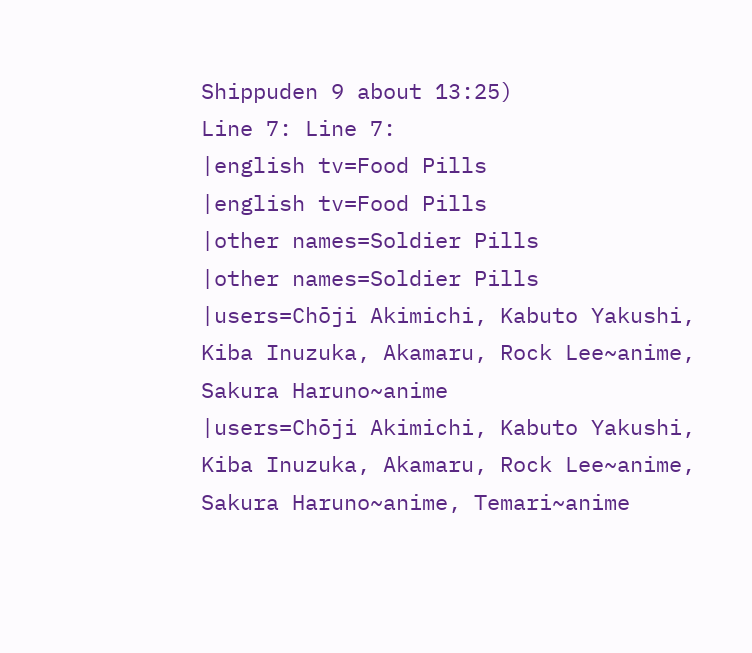Shippuden 9 about 13:25)
Line 7: Line 7:
|english tv=Food Pills
|english tv=Food Pills
|other names=Soldier Pills
|other names=Soldier Pills
|users=Chōji Akimichi, Kabuto Yakushi, Kiba Inuzuka, Akamaru, Rock Lee~anime, Sakura Haruno~anime
|users=Chōji Akimichi, Kabuto Yakushi, Kiba Inuzuka, Akamaru, Rock Lee~anime, Sakura Haruno~anime, Temari~anime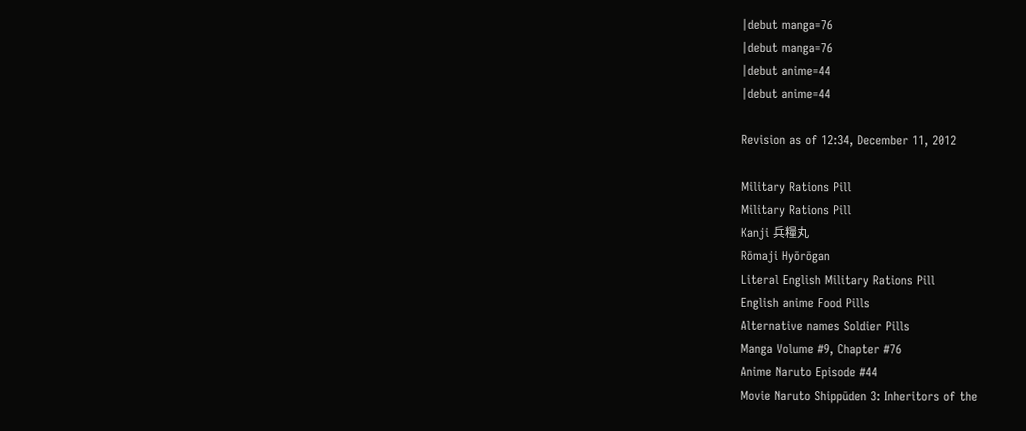|debut manga=76
|debut manga=76
|debut anime=44
|debut anime=44

Revision as of 12:34, December 11, 2012

Military Rations Pill
Military Rations Pill
Kanji 兵糧丸
Rōmaji Hyōrōgan
Literal English Military Rations Pill
English anime Food Pills
Alternative names Soldier Pills
Manga Volume #9, Chapter #76
Anime Naruto Episode #44
Movie Naruto Shippūden 3: Inheritors of the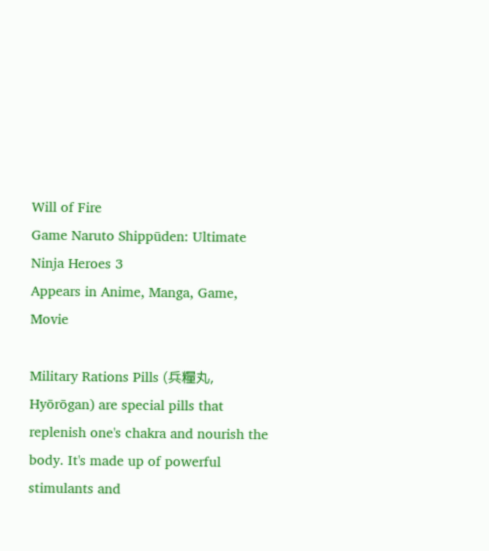Will of Fire
Game Naruto Shippūden: Ultimate Ninja Heroes 3
Appears in Anime, Manga, Game, Movie

Military Rations Pills (兵糧丸, Hyōrōgan) are special pills that replenish one's chakra and nourish the body. It's made up of powerful stimulants and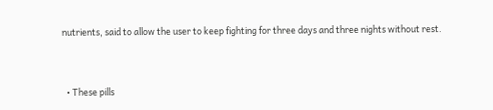nutrients, said to allow the user to keep fighting for three days and three nights without rest.


  • These pills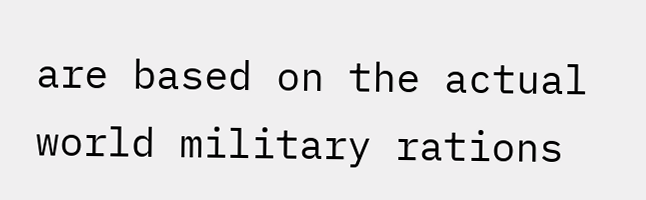are based on the actual world military rations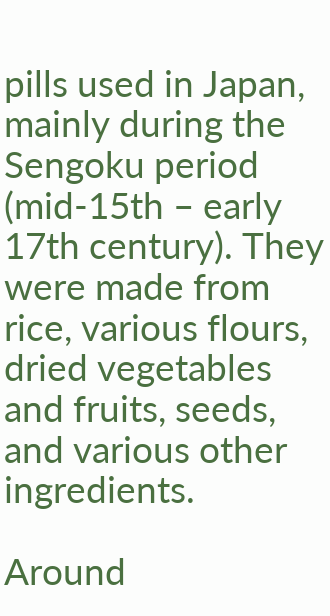pills used in Japan, mainly during the Sengoku period (mid-15th – early 17th century). They were made from rice, various flours, dried vegetables and fruits, seeds, and various other ingredients.

Around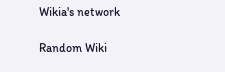Wikia's network

Random Wiki